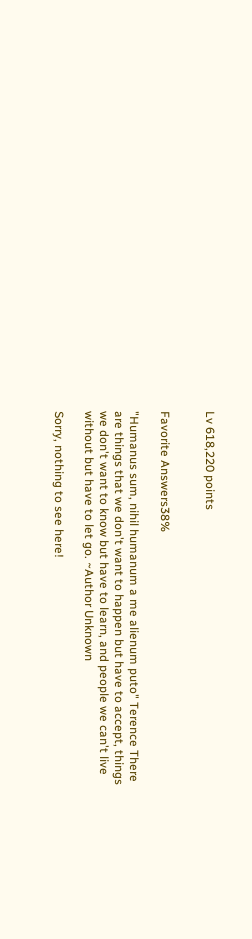Lv 618,220 points


Favorite Answers38%

"Humanus sum, nihil humanum a me alienum puto" Terence There are things that we don't want to happen but have to accept, things we don't want to know but have to learn, and people we can't live without but have to let go. ~Author Unknown

Sorry, nothing to see here!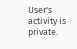User's activity is private.